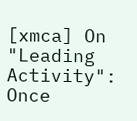[xmca] On "Leading Activity": Once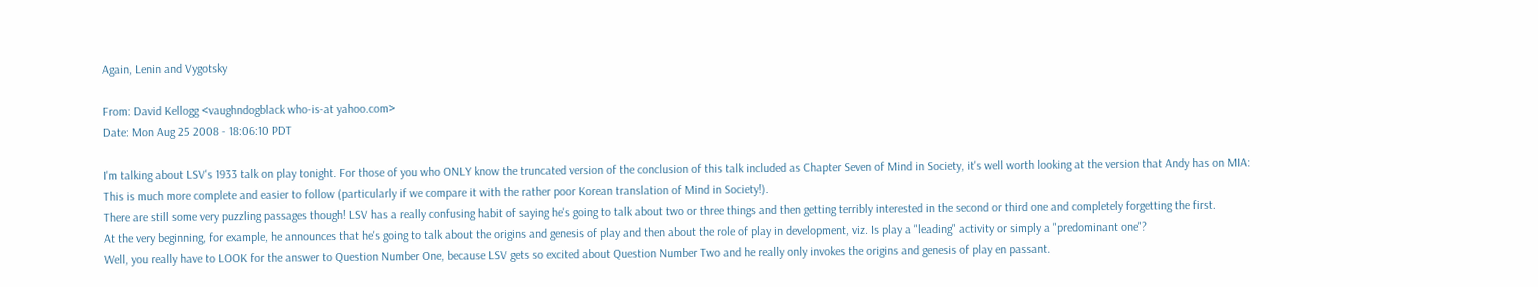Again, Lenin and Vygotsky

From: David Kellogg <vaughndogblack who-is-at yahoo.com>
Date: Mon Aug 25 2008 - 18:06:10 PDT

I'm talking about LSV's 1933 talk on play tonight. For those of you who ONLY know the truncated version of the conclusion of this talk included as Chapter Seven of Mind in Society, it's well worth looking at the version that Andy has on MIA:
This is much more complete and easier to follow (particularly if we compare it with the rather poor Korean translation of Mind in Society!).
There are still some very puzzling passages though! LSV has a really confusing habit of saying he's going to talk about two or three things and then getting terribly interested in the second or third one and completely forgetting the first.
At the very beginning, for example, he announces that he's going to talk about the origins and genesis of play and then about the role of play in development, viz. Is play a "leading" activity or simply a "predominant one"?
Well, you really have to LOOK for the answer to Question Number One, because LSV gets so excited about Question Number Two and he really only invokes the origins and genesis of play en passant.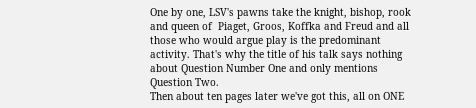One by one, LSV's pawns take the knight, bishop, rook and queen of  Piaget, Groos, Koffka and Freud and all those who would argue play is the predominant activity. That's why the title of his talk says nothing about Question Number One and only mentions Question Two.
Then about ten pages later we've got this, all on ONE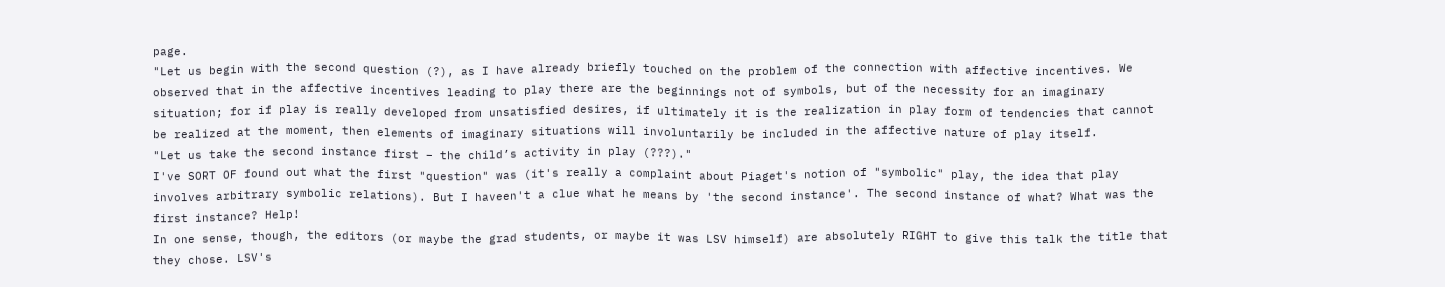page.
"Let us begin with the second question (?), as I have already briefly touched on the problem of the connection with affective incentives. We observed that in the affective incentives leading to play there are the beginnings not of symbols, but of the necessity for an imaginary situation; for if play is really developed from unsatisfied desires, if ultimately it is the realization in play form of tendencies that cannot be realized at the moment, then elements of imaginary situations will involuntarily be included in the affective nature of play itself.
"Let us take the second instance first – the child’s activity in play (???)."
I've SORT OF found out what the first "question" was (it's really a complaint about Piaget's notion of "symbolic" play, the idea that play involves arbitrary symbolic relations). But I haveen't a clue what he means by 'the second instance'. The second instance of what? What was the first instance? Help!
In one sense, though, the editors (or maybe the grad students, or maybe it was LSV himself) are absolutely RIGHT to give this talk the title that they chose. LSV's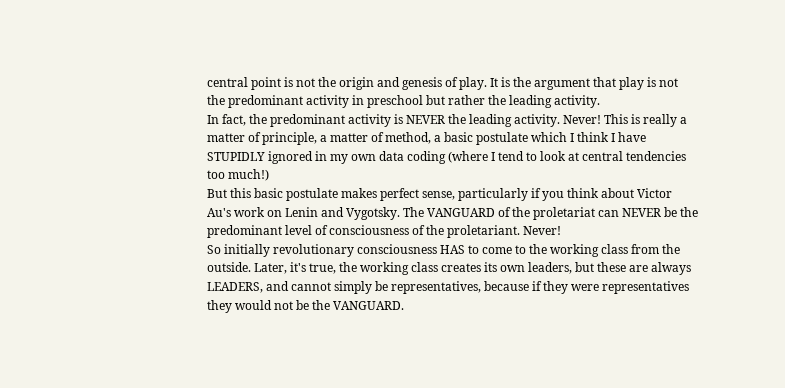central point is not the origin and genesis of play. It is the argument that play is not the predominant activity in preschool but rather the leading activity.
In fact, the predominant activity is NEVER the leading activity. Never! This is really a matter of principle, a matter of method, a basic postulate which I think I have STUPIDLY ignored in my own data coding (where I tend to look at central tendencies too much!)
But this basic postulate makes perfect sense, particularly if you think about Victor Au's work on Lenin and Vygotsky. The VANGUARD of the proletariat can NEVER be the predominant level of consciousness of the proletariant. Never!
So initially revolutionary consciousness HAS to come to the working class from the outside. Later, it's true, the working class creates its own leaders, but these are always LEADERS, and cannot simply be representatives, because if they were representatives they would not be the VANGUARD.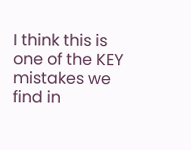I think this is one of the KEY mistakes we find in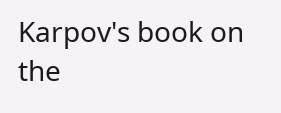Karpov's book on the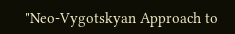"Neo-Vygotskyan Approach to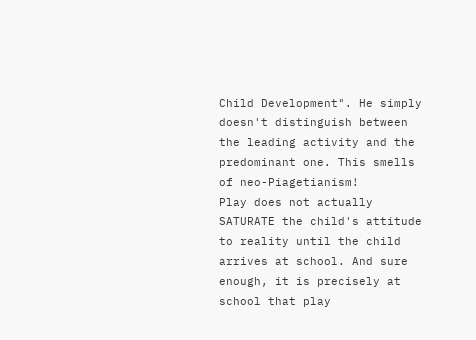Child Development". He simply doesn't distinguish between the leading activity and the predominant one. This smells of neo-Piagetianism!
Play does not actually SATURATE the child's attitude to reality until the child arrives at school. And sure enough, it is precisely at school that play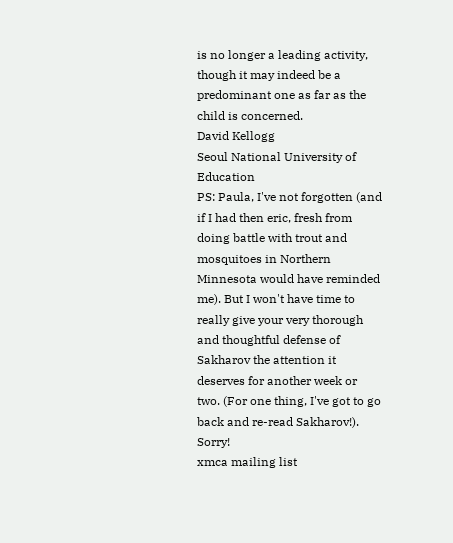is no longer a leading activity, though it may indeed be a predominant one as far as the child is concerned.
David Kellogg
Seoul National University of Education
PS: Paula, I've not forgotten (and if I had then eric, fresh from doing battle with trout and mosquitoes in Northern Minnesota would have reminded me). But I won't have time to really give your very thorough and thoughtful defense of Sakharov the attention it deserves for another week or two. (For one thing, I've got to go back and re-read Sakharov!). Sorry!
xmca mailing list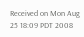Received on Mon Aug 25 18:09 PDT 2008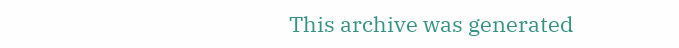This archive was generated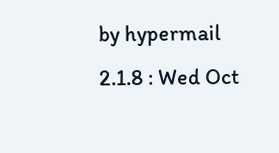by hypermail 2.1.8 : Wed Oct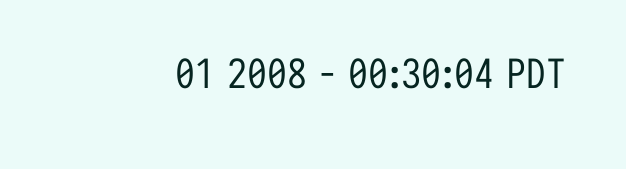01 2008 - 00:30:04 PDT